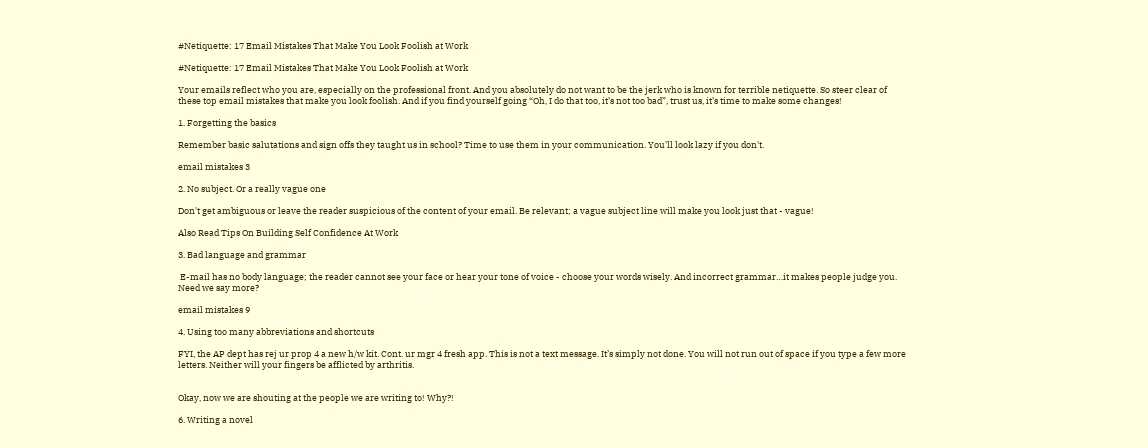#Netiquette: 17 Email Mistakes That Make You Look Foolish at Work

#Netiquette: 17 Email Mistakes That Make You Look Foolish at Work

Your emails reflect who you are, especially on the professional front. And you absolutely do not want to be the jerk who is known for terrible netiquette. So steer clear of these top email mistakes that make you look foolish. And if you find yourself going “Oh, I do that too, it’s not too bad”, trust us, it’s time to make some changes!

1. Forgetting the basics

Remember basic salutations and sign offs they taught us in school? Time to use them in your communication. You'll look lazy if you don't.

email mistakes 3

2. No subject. Or a really vague one

Don't get ambiguous or leave the reader suspicious of the content of your email. Be relevant; a vague subject line will make you look just that - vague!

Also Read Tips On Building Self Confidence At Work

3. Bad language and grammar

 E-mail has no body language; the reader cannot see your face or hear your tone of voice - choose your words wisely. And incorrect grammar…it makes people judge you. Need we say more?

email mistakes 9

4. Using too many abbreviations and shortcuts

FYI, the AP dept has rej ur prop 4 a new h/w kit. Cont. ur mgr 4 fresh app. This is not a text message. It’s simply not done. You will not run out of space if you type a few more letters. Neither will your fingers be afflicted by arthritis.


Okay, now we are shouting at the people we are writing to! Why?!

6. Writing a novel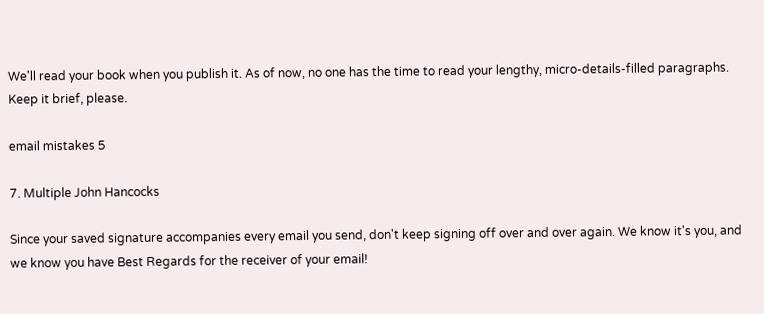We'll read your book when you publish it. As of now, no one has the time to read your lengthy, micro-details-filled paragraphs. Keep it brief, please.

email mistakes 5

7. Multiple John Hancocks

Since your saved signature accompanies every email you send, don't keep signing off over and over again. We know it's you, and we know you have Best Regards for the receiver of your email!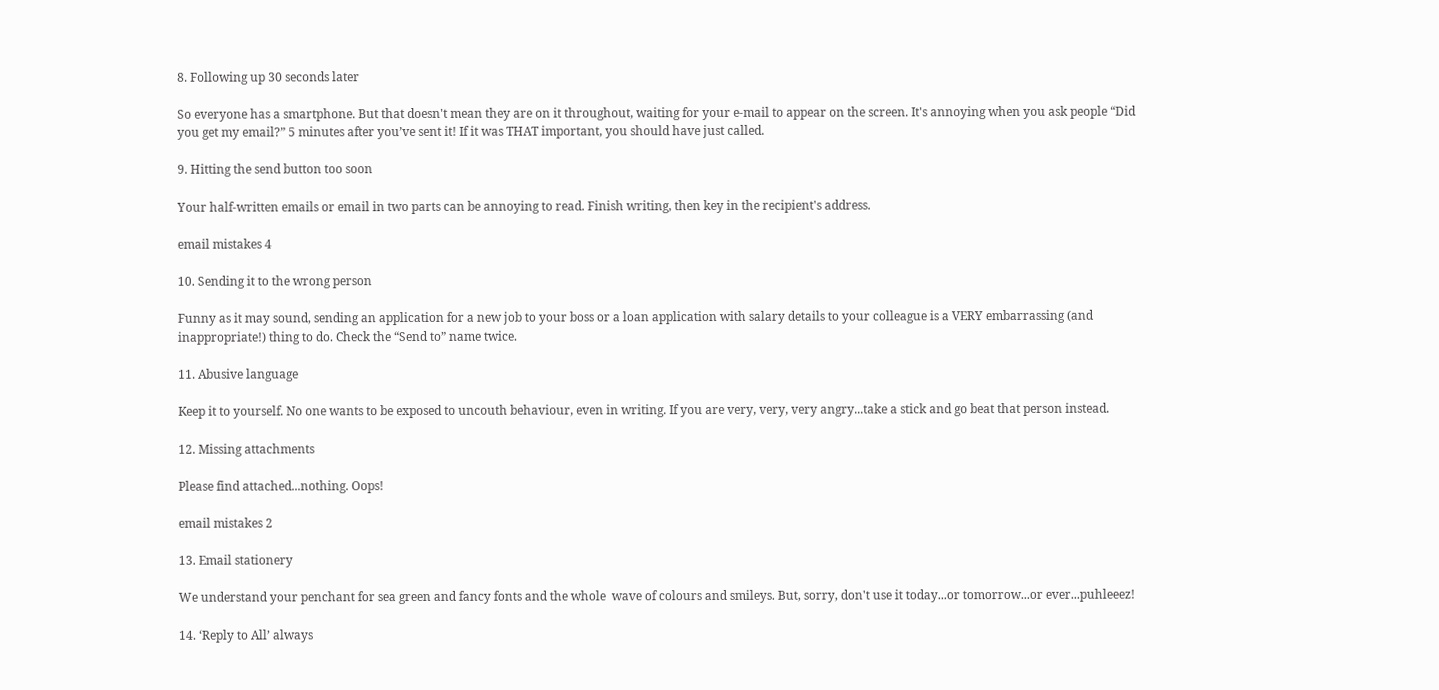8. Following up 30 seconds later

So everyone has a smartphone. But that doesn't mean they are on it throughout, waiting for your e-mail to appear on the screen. It's annoying when you ask people “Did you get my email?” 5 minutes after you’ve sent it! If it was THAT important, you should have just called.

9. Hitting the send button too soon

Your half-written emails or email in two parts can be annoying to read. Finish writing, then key in the recipient's address.

email mistakes 4

10. Sending it to the wrong person

Funny as it may sound, sending an application for a new job to your boss or a loan application with salary details to your colleague is a VERY embarrassing (and inappropriate!) thing to do. Check the “Send to” name twice.

11. Abusive language

Keep it to yourself. No one wants to be exposed to uncouth behaviour, even in writing. If you are very, very, very angry...take a stick and go beat that person instead.

12. Missing attachments

Please find attached...nothing. Oops!

email mistakes 2

13. Email stationery

We understand your penchant for sea green and fancy fonts and the whole  wave of colours and smileys. But, sorry, don't use it today...or tomorrow...or ever...puhleeez!

14. ‘Reply to All’ always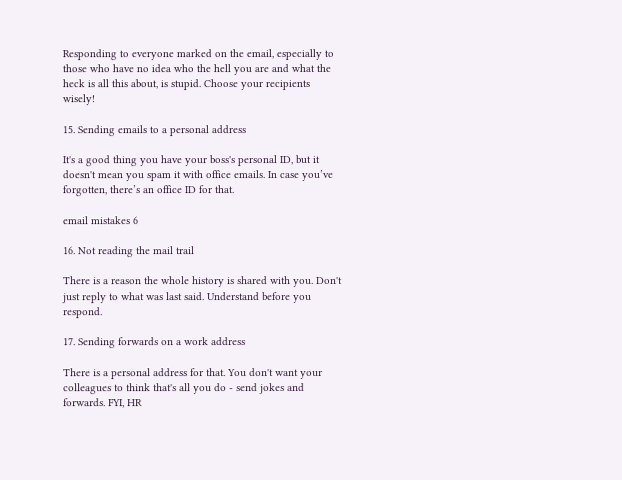Responding to everyone marked on the email, especially to those who have no idea who the hell you are and what the heck is all this about, is stupid. Choose your recipients wisely!

15. Sending emails to a personal address

It's a good thing you have your boss's personal ID, but it doesn't mean you spam it with office emails. In case you’ve forgotten, there’s an office ID for that.

email mistakes 6

16. Not reading the mail trail

There is a reason the whole history is shared with you. Don't just reply to what was last said. Understand before you respond.

17. Sending forwards on a work address

There is a personal address for that. You don't want your colleagues to think that's all you do - send jokes and forwards. FYI, HR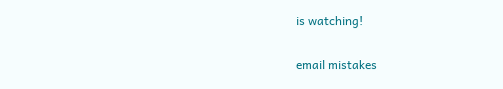is watching!

email mistakes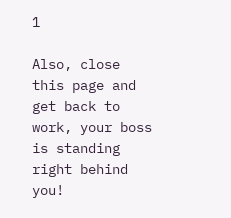1

Also, close this page and get back to work, your boss is standing right behind you!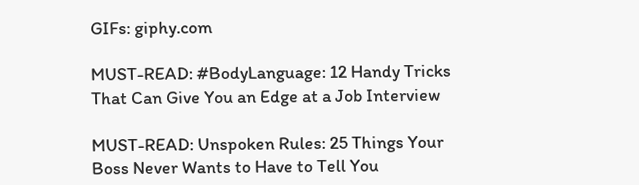GIFs: giphy.com

MUST-READ: #BodyLanguage: 12 Handy Tricks That Can Give You an Edge at a Job Interview

MUST-READ: Unspoken Rules: 25 Things Your Boss Never Wants to Have to Tell You